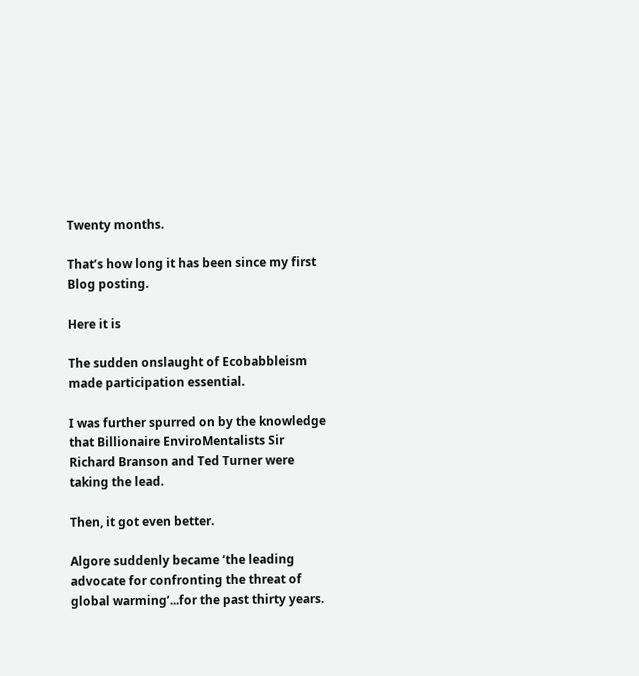Twenty months.

That’s how long it has been since my first Blog posting.

Here it is

The sudden onslaught of Ecobabbleism made participation essential.

I was further spurred on by the knowledge that Billionaire EnviroMentalists Sir Richard Branson and Ted Turner were taking the lead.

Then, it got even better.

Algore suddenly became ‘the leading advocate for confronting the threat of global warming’...for the past thirty years.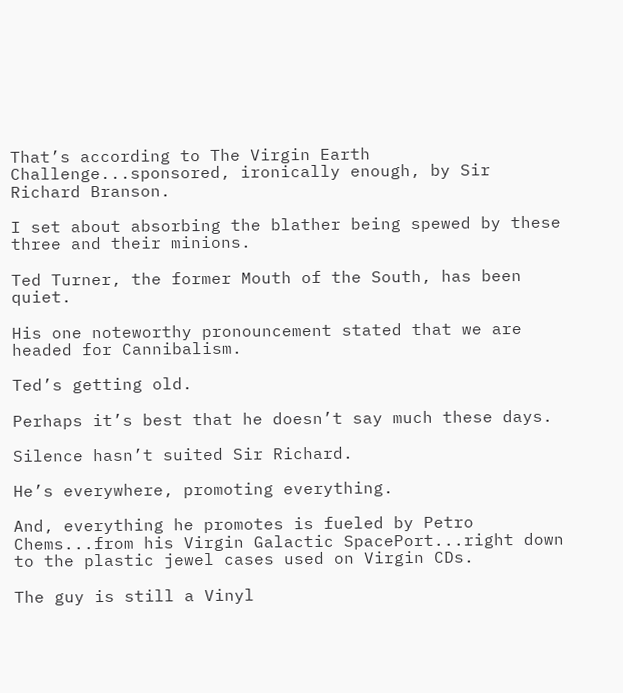That’s according to The Virgin Earth Challenge...sponsored, ironically enough, by Sir Richard Branson.

I set about absorbing the blather being spewed by these three and their minions.

Ted Turner, the former Mouth of the South, has been quiet.

His one noteworthy pronouncement stated that we are headed for Cannibalism.

Ted’s getting old.

Perhaps it’s best that he doesn’t say much these days.

Silence hasn’t suited Sir Richard.

He’s everywhere, promoting everything.

And, everything he promotes is fueled by Petro Chems...from his Virgin Galactic SpacePort...right down to the plastic jewel cases used on Virgin CDs.

The guy is still a Vinyl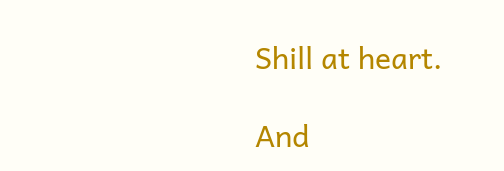Shill at heart.

And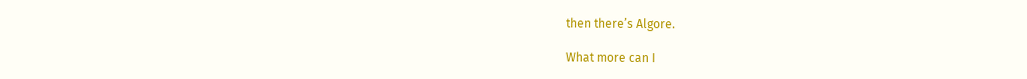then there’s Algore.

What more can I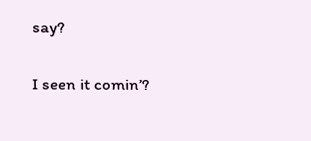say?

I seen it comin’?